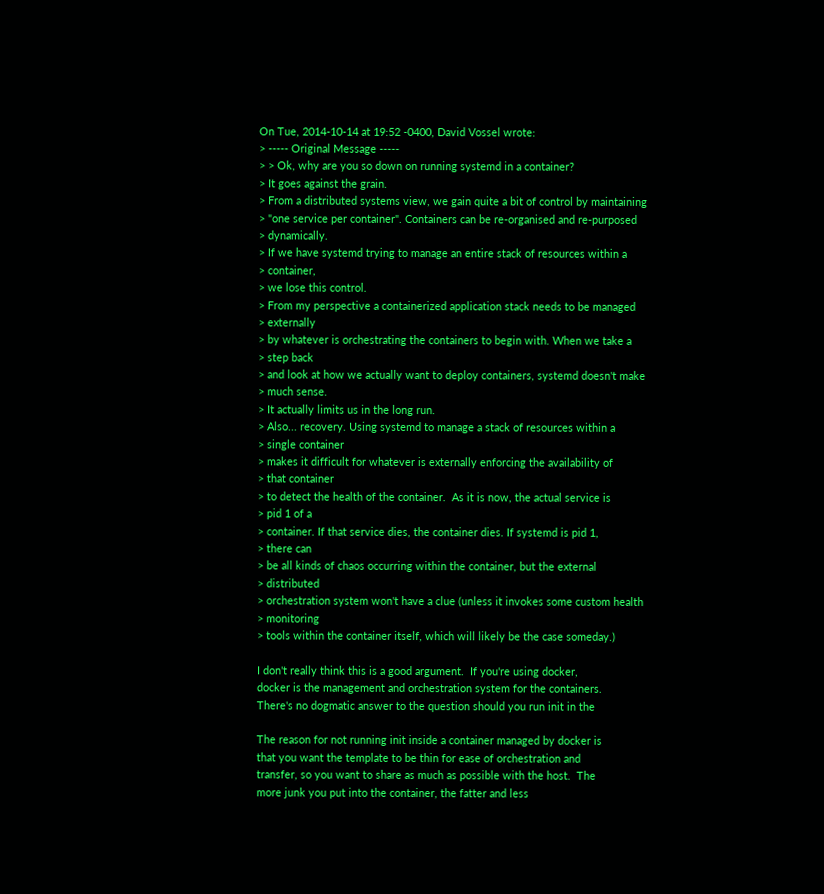On Tue, 2014-10-14 at 19:52 -0400, David Vossel wrote:
> ----- Original Message -----
> > Ok, why are you so down on running systemd in a container?
> It goes against the grain.
> From a distributed systems view, we gain quite a bit of control by maintaining
> "one service per container". Containers can be re-organised and re-purposed
> dynamically.
> If we have systemd trying to manage an entire stack of resources within a
> container,
> we lose this control.
> From my perspective a containerized application stack needs to be managed
> externally
> by whatever is orchestrating the containers to begin with. When we take a
> step back
> and look at how we actually want to deploy containers, systemd doesn't make
> much sense.
> It actually limits us in the long run.
> Also... recovery. Using systemd to manage a stack of resources within a
> single container
> makes it difficult for whatever is externally enforcing the availability of
> that container
> to detect the health of the container.  As it is now, the actual service is
> pid 1 of a
> container. If that service dies, the container dies. If systemd is pid 1,
> there can
> be all kinds of chaos occurring within the container, but the external
> distributed
> orchestration system won't have a clue (unless it invokes some custom health
> monitoring
> tools within the container itself, which will likely be the case someday.)

I don't really think this is a good argument.  If you're using docker,
docker is the management and orchestration system for the containers.
There's no dogmatic answer to the question should you run init in the

The reason for not running init inside a container managed by docker is
that you want the template to be thin for ease of orchestration and
transfer, so you want to share as much as possible with the host.  The
more junk you put into the container, the fatter and less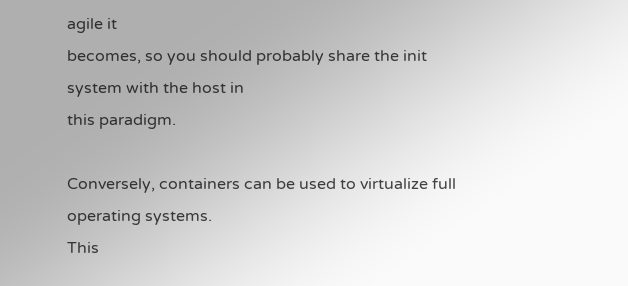agile it
becomes, so you should probably share the init system with the host in
this paradigm.

Conversely, containers can be used to virtualize full operating systems.
This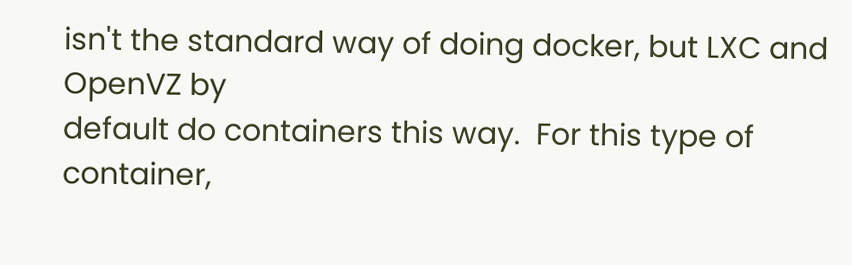isn't the standard way of doing docker, but LXC and OpenVZ by
default do containers this way.  For this type of container,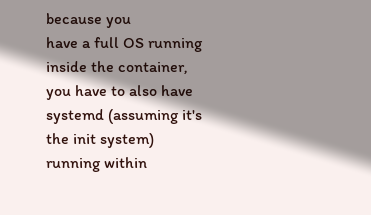because you
have a full OS running inside the container, you have to also have
systemd (assuming it's the init system) running within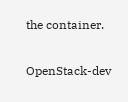the container.


OpenStack-dev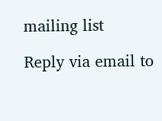mailing list

Reply via email to